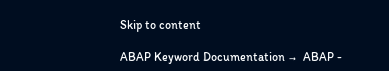Skip to content

ABAP Keyword Documentation →  ABAP -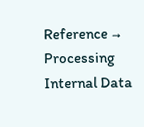Reference →  Processing Internal Data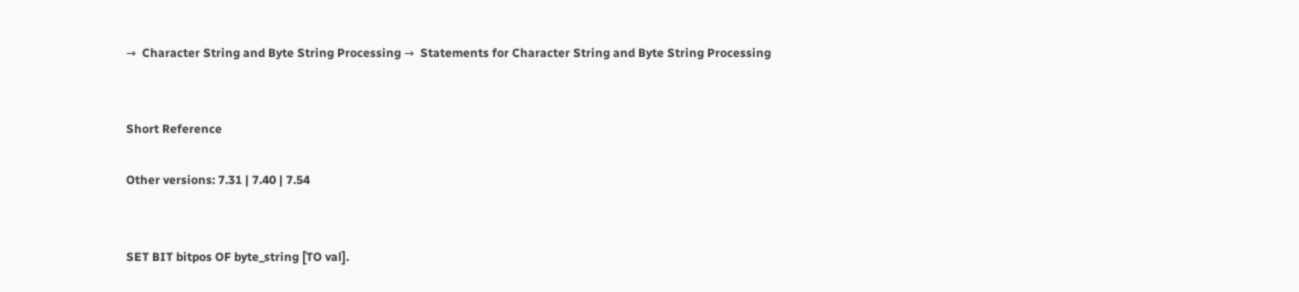→  Character String and Byte String Processing →  Statements for Character String and Byte String Processing


Short Reference

Other versions: 7.31 | 7.40 | 7.54


SET BIT bitpos OF byte_string [TO val].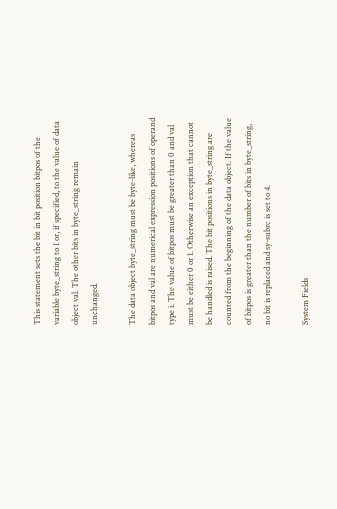This statement sets the bit in bit position bitpos of the variable byte_string to 1 or, if specified, to the value of data object val. The other bits in byte_string remain unchanged.

The data object byte_string must be byte-like, whereas bitpos and val are numerical expression positions of operand type i. The value of bitpos must be greater than 0 and val must be either 0 or 1. Otherwise an exception that cannot be handled is raised. The bit positions in byte_string are counted from the beginning of the data object. If the value of bitpos is greater than the number of bits in byte_string, no bit is replaced and sy-subrc is set to 4.

System Fields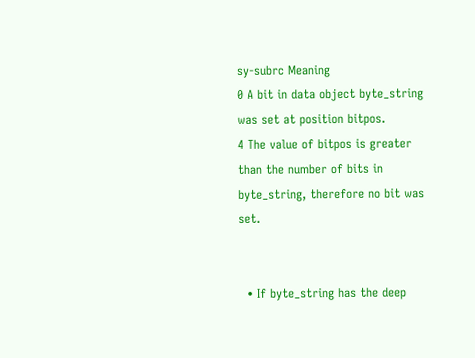sy-subrc Meaning
0 A bit in data object byte_string was set at position bitpos.
4 The value of bitpos is greater than the number of bits in byte_string, therefore no bit was set.


  • If byte_string has the deep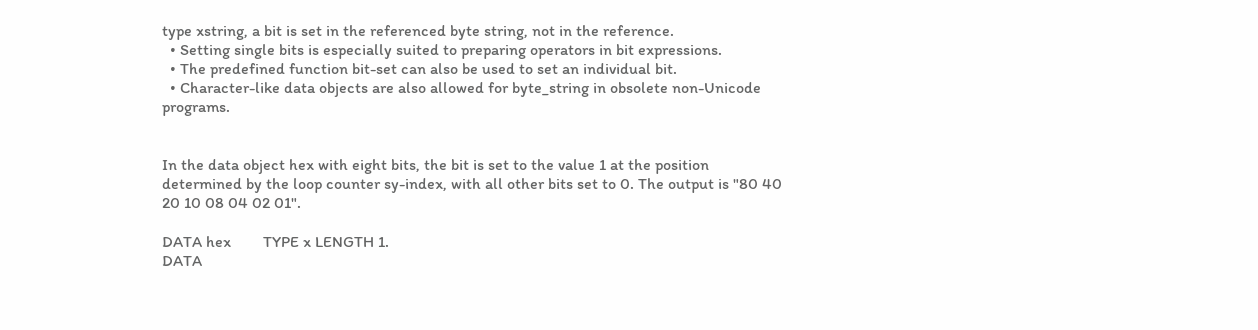type xstring, a bit is set in the referenced byte string, not in the reference.
  • Setting single bits is especially suited to preparing operators in bit expressions.
  • The predefined function bit-set can also be used to set an individual bit.
  • Character-like data objects are also allowed for byte_string in obsolete non-Unicode programs.


In the data object hex with eight bits, the bit is set to the value 1 at the position determined by the loop counter sy-index, with all other bits set to 0. The output is "80 40 20 10 08 04 02 01".

DATA hex        TYPE x LENGTH 1.
DATA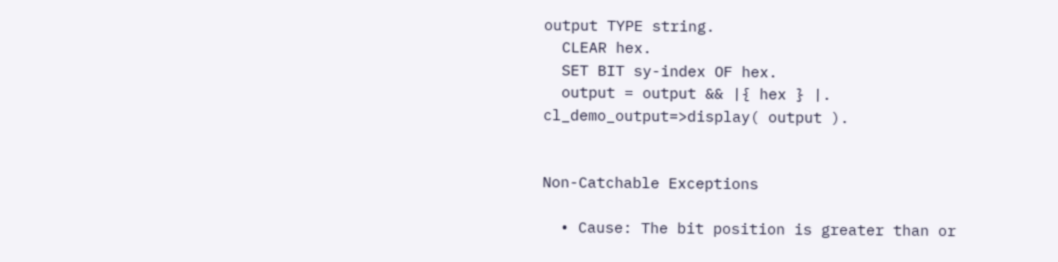output TYPE string.
  CLEAR hex.
  SET BIT sy-index OF hex.
  output = output && |{ hex } |.
cl_demo_output=>display( output ).


Non-Catchable Exceptions

  • Cause: The bit position is greater than or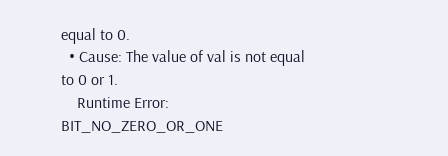equal to 0.
  • Cause: The value of val is not equal to 0 or 1.
    Runtime Error: BIT_NO_ZERO_OR_ONE